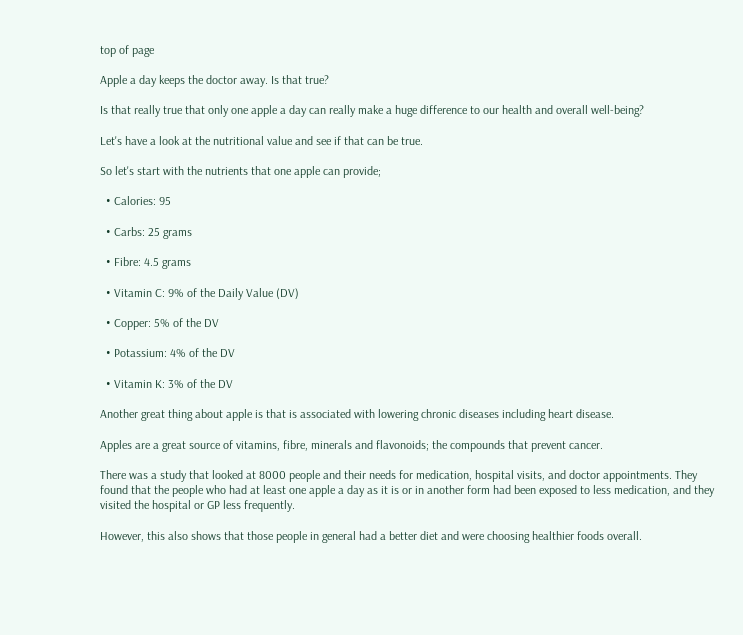top of page

Apple a day keeps the doctor away. Is that true?

Is that really true that only one apple a day can really make a huge difference to our health and overall well-being?

Let's have a look at the nutritional value and see if that can be true.

So let's start with the nutrients that one apple can provide;

  • Calories: 95

  • Carbs: 25 grams

  • Fibre: 4.5 grams

  • Vitamin C: 9% of the Daily Value (DV)

  • Copper: 5% of the DV

  • Potassium: 4% of the DV

  • Vitamin K: 3% of the DV

Another great thing about apple is that is associated with lowering chronic diseases including heart disease.

Apples are a great source of vitamins, fibre, minerals and flavonoids; the compounds that prevent cancer.

There was a study that looked at 8000 people and their needs for medication, hospital visits, and doctor appointments. They found that the people who had at least one apple a day as it is or in another form had been exposed to less medication, and they visited the hospital or GP less frequently.

However, this also shows that those people in general had a better diet and were choosing healthier foods overall.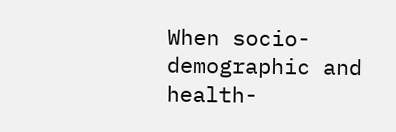When socio-demographic and health-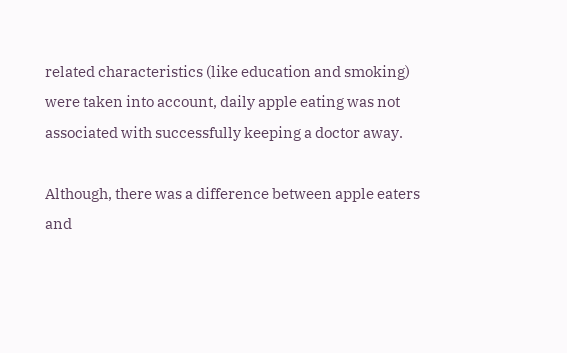related characteristics (like education and smoking) were taken into account, daily apple eating was not associated with successfully keeping a doctor away.

Although, there was a difference between apple eaters and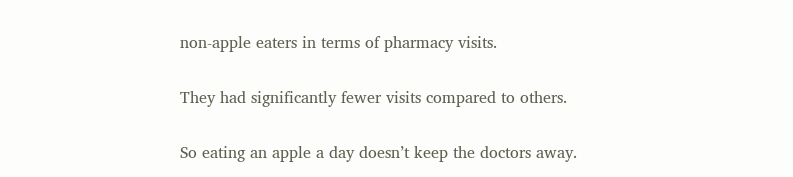non-apple eaters in terms of pharmacy visits.

They had significantly fewer visits compared to others.

So eating an apple a day doesn’t keep the doctors away.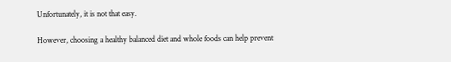Unfortunately, it is not that easy.

However, choosing a healthy balanced diet and whole foods can help prevent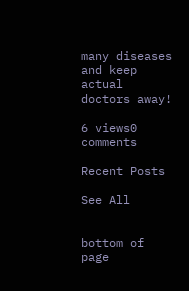many diseases and keep actual doctors away!

6 views0 comments

Recent Posts

See All


bottom of page